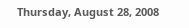Thursday, August 28, 2008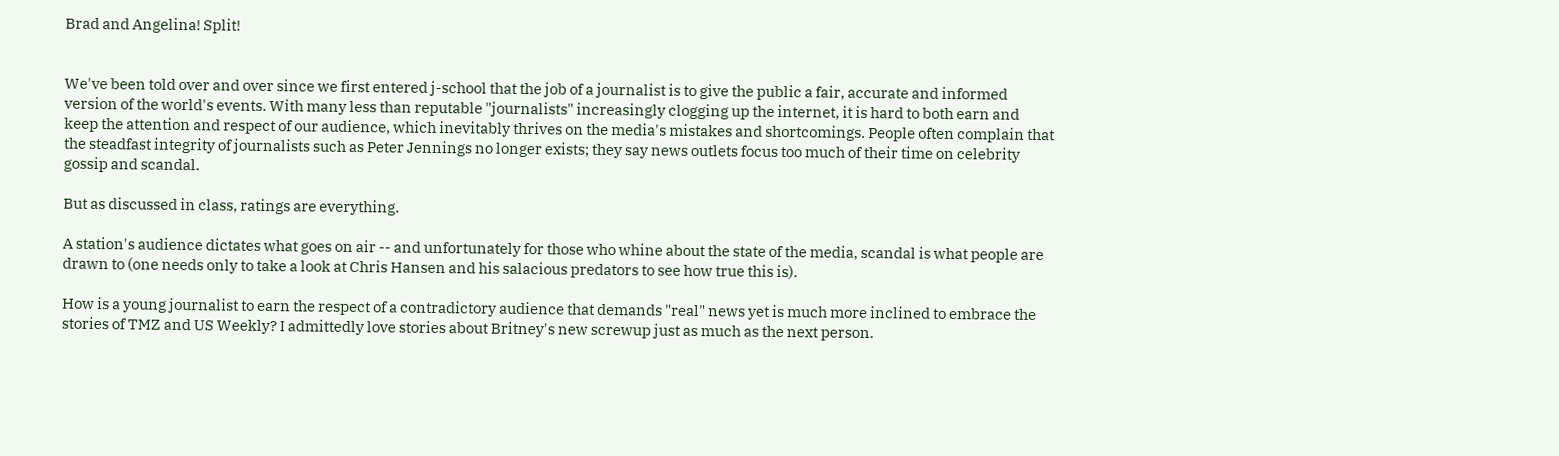Brad and Angelina! Split!


We've been told over and over since we first entered j-school that the job of a journalist is to give the public a fair, accurate and informed version of the world's events. With many less than reputable "journalists" increasingly clogging up the internet, it is hard to both earn and keep the attention and respect of our audience, which inevitably thrives on the media's mistakes and shortcomings. People often complain that the steadfast integrity of journalists such as Peter Jennings no longer exists; they say news outlets focus too much of their time on celebrity gossip and scandal.

But as discussed in class, ratings are everything.

A station's audience dictates what goes on air -- and unfortunately for those who whine about the state of the media, scandal is what people are drawn to (one needs only to take a look at Chris Hansen and his salacious predators to see how true this is).

How is a young journalist to earn the respect of a contradictory audience that demands "real" news yet is much more inclined to embrace the stories of TMZ and US Weekly? I admittedly love stories about Britney's new screwup just as much as the next person.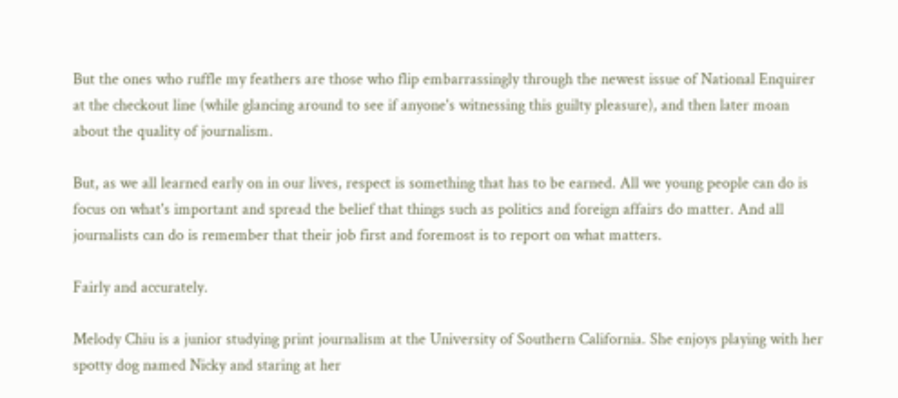But the ones who ruffle my feathers are those who flip embarrassingly through the newest issue of National Enquirer at the checkout line (while glancing around to see if anyone's witnessing this guilty pleasure), and then later moan about the quality of journalism.

But, as we all learned early on in our lives, respect is something that has to be earned. All we young people can do is focus on what's important and spread the belief that things such as politics and foreign affairs do matter. And all journalists can do is remember that their job first and foremost is to report on what matters.

Fairly and accurately.

Melody Chiu is a junior studying print journalism at the University of Southern California. She enjoys playing with her spotty dog named Nicky and staring at her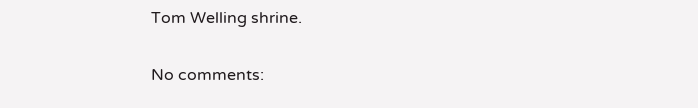Tom Welling shrine.

No comments: